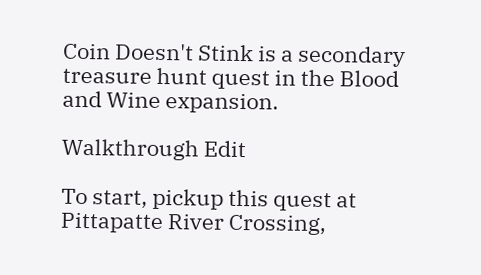Coin Doesn't Stink is a secondary treasure hunt quest in the Blood and Wine expansion.

Walkthrough Edit

To start, pickup this quest at Pittapatte River Crossing,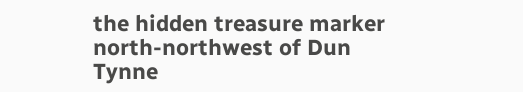the hidden treasure marker north-northwest of Dun Tynne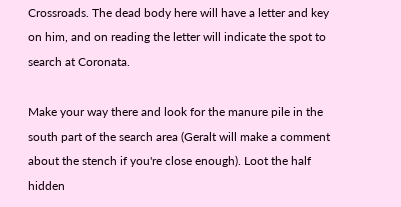Crossroads. The dead body here will have a letter and key on him, and on reading the letter will indicate the spot to search at Coronata.

Make your way there and look for the manure pile in the south part of the search area (Geralt will make a comment about the stench if you're close enough). Loot the half hidden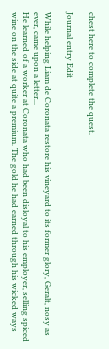chest here to complete the quest.

Journal entry Edit

While helping Liam de Coronata restore his vineyard to its former glory, Geralt, nosy as ever, came upon a letter...
He learned of a worker at Coronata who had been disloyal to his employer, selling spiced wine on the side at quite a premium. The gold he had earned through his wicked ways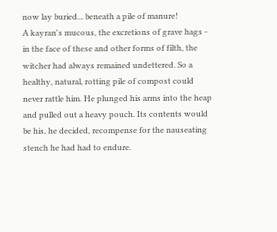now lay buried... beneath a pile of manure!
A kayran's mucous, the excretions of grave hags - in the face of these and other forms of filth, the witcher had always remained undettered. So a healthy, natural, rotting pile of compost could never rattle him. He plunged his arms into the heap and pulled out a heavy pouch. Its contents would be his, he decided, recompense for the nauseating stench he had had to endure.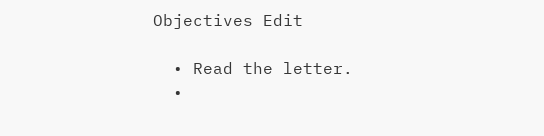Objectives Edit

  • Read the letter.
  •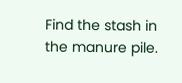Find the stash in the manure pile.